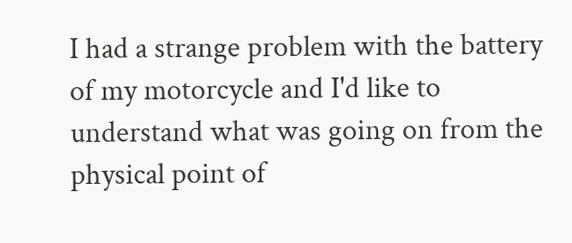I had a strange problem with the battery of my motorcycle and I'd like to understand what was going on from the physical point of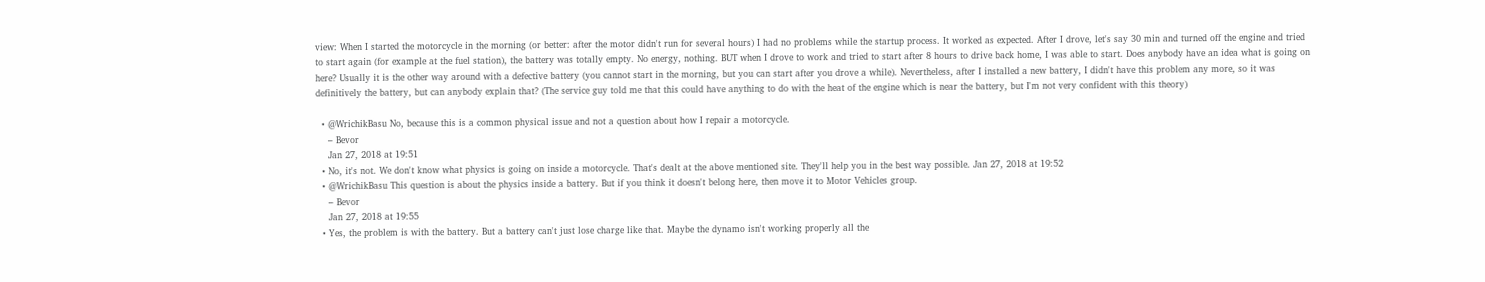view: When I started the motorcycle in the morning (or better: after the motor didn't run for several hours) I had no problems while the startup process. It worked as expected. After I drove, let's say 30 min and turned off the engine and tried to start again (for example at the fuel station), the battery was totally empty. No energy, nothing. BUT when I drove to work and tried to start after 8 hours to drive back home, I was able to start. Does anybody have an idea what is going on here? Usually it is the other way around with a defective battery (you cannot start in the morning, but you can start after you drove a while). Nevertheless, after I installed a new battery, I didn't have this problem any more, so it was definitively the battery, but can anybody explain that? (The service guy told me that this could have anything to do with the heat of the engine which is near the battery, but I'm not very confident with this theory)

  • @WrichikBasu No, because this is a common physical issue and not a question about how I repair a motorcycle.
    – Bevor
    Jan 27, 2018 at 19:51
  • No, it's not. We don't know what physics is going on inside a motorcycle. That's dealt at the above mentioned site. They'll help you in the best way possible. Jan 27, 2018 at 19:52
  • @WrichikBasu This question is about the physics inside a battery. But if you think it doesn't belong here, then move it to Motor Vehicles group.
    – Bevor
    Jan 27, 2018 at 19:55
  • Yes, the problem is with the battery. But a battery can't just lose charge like that. Maybe the dynamo isn't working properly all the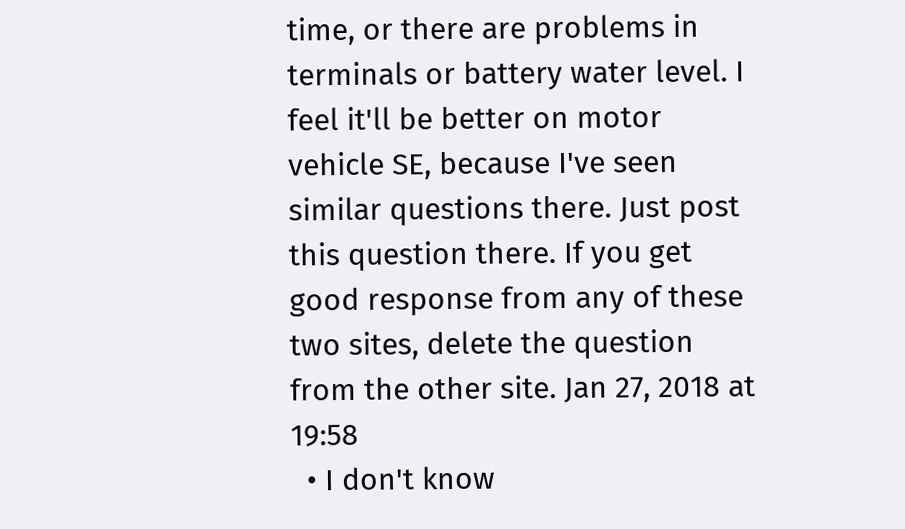time, or there are problems in terminals or battery water level. I feel it'll be better on motor vehicle SE, because I've seen similar questions there. Just post this question there. If you get good response from any of these two sites, delete the question from the other site. Jan 27, 2018 at 19:58
  • I don't know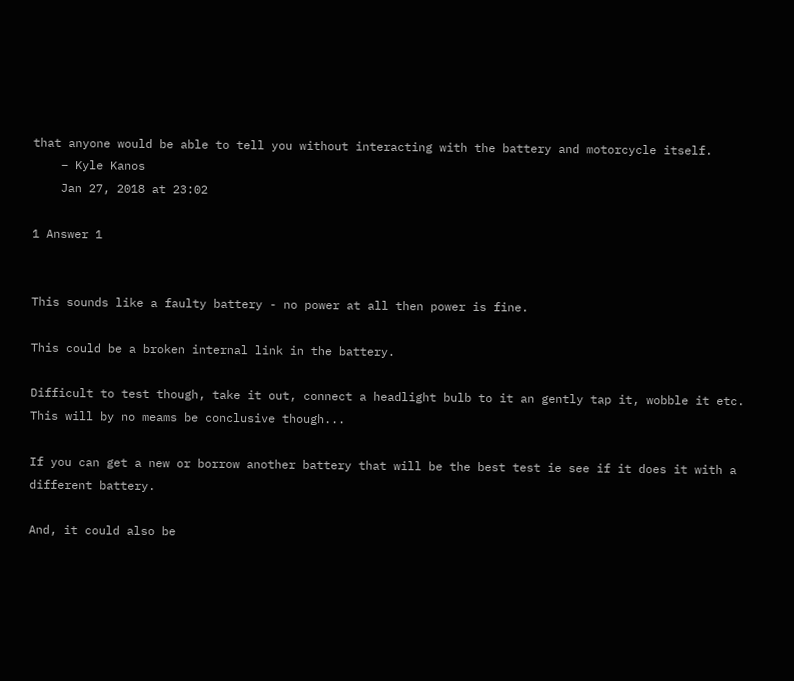that anyone would be able to tell you without interacting with the battery and motorcycle itself.
    – Kyle Kanos
    Jan 27, 2018 at 23:02

1 Answer 1


This sounds like a faulty battery - no power at all then power is fine.

This could be a broken internal link in the battery.

Difficult to test though, take it out, connect a headlight bulb to it an gently tap it, wobble it etc. This will by no meams be conclusive though...

If you can get a new or borrow another battery that will be the best test ie see if it does it with a different battery.

And, it could also be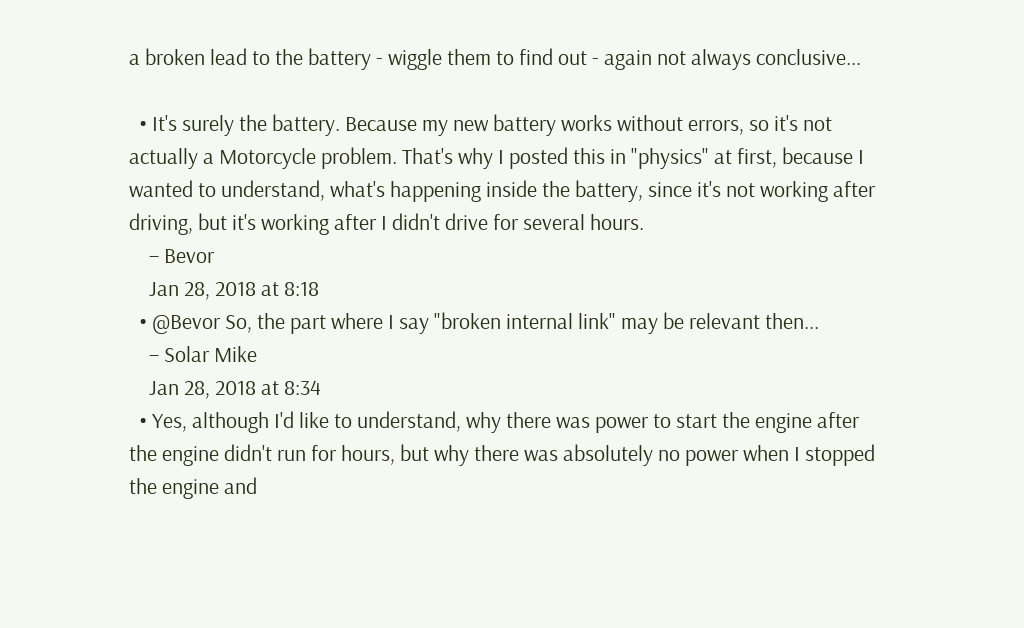a broken lead to the battery - wiggle them to find out - again not always conclusive...

  • It's surely the battery. Because my new battery works without errors, so it's not actually a Motorcycle problem. That's why I posted this in "physics" at first, because I wanted to understand, what's happening inside the battery, since it's not working after driving, but it's working after I didn't drive for several hours.
    – Bevor
    Jan 28, 2018 at 8:18
  • @Bevor So, the part where I say "broken internal link" may be relevant then...
    – Solar Mike
    Jan 28, 2018 at 8:34
  • Yes, although I'd like to understand, why there was power to start the engine after the engine didn't run for hours, but why there was absolutely no power when I stopped the engine and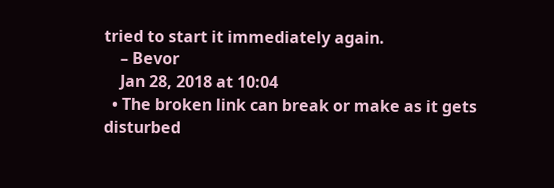tried to start it immediately again.
    – Bevor
    Jan 28, 2018 at 10:04
  • The broken link can break or make as it gets disturbed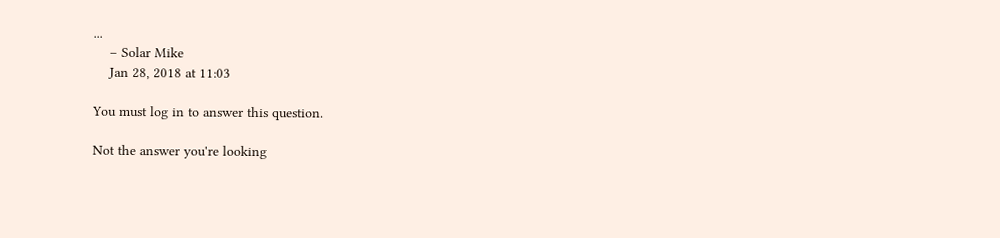...
    – Solar Mike
    Jan 28, 2018 at 11:03

You must log in to answer this question.

Not the answer you're looking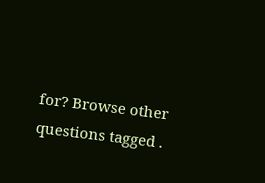for? Browse other questions tagged .